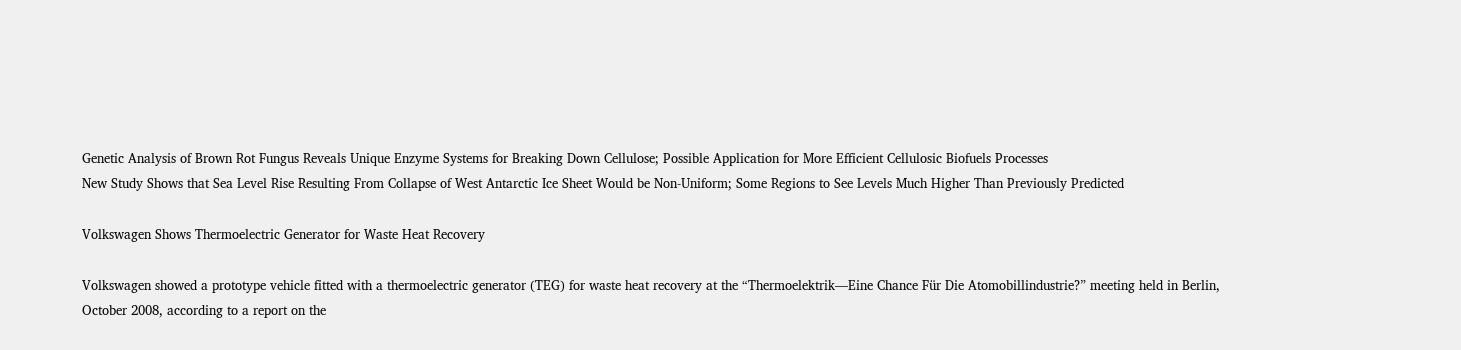Genetic Analysis of Brown Rot Fungus Reveals Unique Enzyme Systems for Breaking Down Cellulose; Possible Application for More Efficient Cellulosic Biofuels Processes
New Study Shows that Sea Level Rise Resulting From Collapse of West Antarctic Ice Sheet Would be Non-Uniform; Some Regions to See Levels Much Higher Than Previously Predicted

Volkswagen Shows Thermoelectric Generator for Waste Heat Recovery

Volkswagen showed a prototype vehicle fitted with a thermoelectric generator (TEG) for waste heat recovery at the “Thermoelektrik—Eine Chance Für Die Atomobillindustrie?” meeting held in Berlin, October 2008, according to a report on the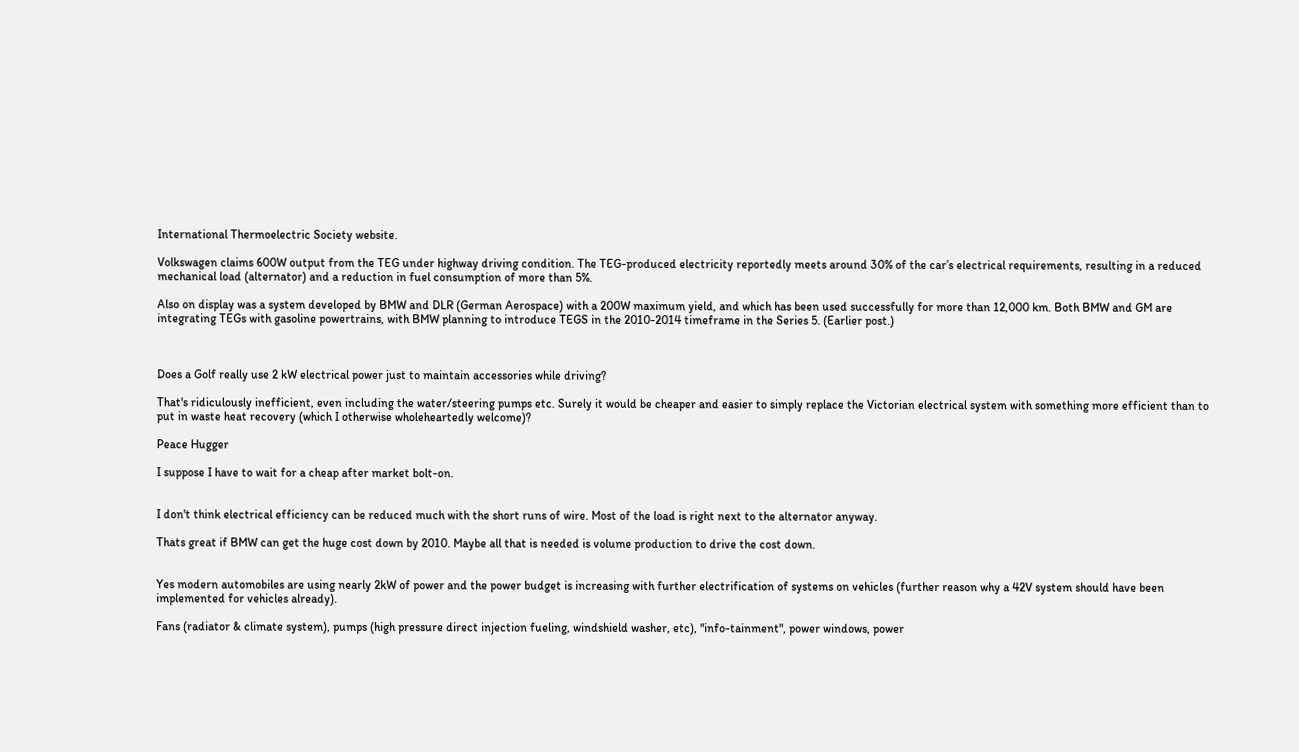International Thermoelectric Society website.

Volkswagen claims 600W output from the TEG under highway driving condition. The TEG-produced electricity reportedly meets around 30% of the car’s electrical requirements, resulting in a reduced mechanical load (alternator) and a reduction in fuel consumption of more than 5%.

Also on display was a system developed by BMW and DLR (German Aerospace) with a 200W maximum yield, and which has been used successfully for more than 12,000 km. Both BMW and GM are integrating TEGs with gasoline powertrains, with BMW planning to introduce TEGS in the 2010-2014 timeframe in the Series 5. (Earlier post.)



Does a Golf really use 2 kW electrical power just to maintain accessories while driving?

That's ridiculously inefficient, even including the water/steering pumps etc. Surely it would be cheaper and easier to simply replace the Victorian electrical system with something more efficient than to put in waste heat recovery (which I otherwise wholeheartedly welcome)?

Peace Hugger

I suppose I have to wait for a cheap after market bolt-on.


I don't think electrical efficiency can be reduced much with the short runs of wire. Most of the load is right next to the alternator anyway.

Thats great if BMW can get the huge cost down by 2010. Maybe all that is needed is volume production to drive the cost down.


Yes modern automobiles are using nearly 2kW of power and the power budget is increasing with further electrification of systems on vehicles (further reason why a 42V system should have been implemented for vehicles already).

Fans (radiator & climate system), pumps (high pressure direct injection fueling, windshield washer, etc), "info-tainment", power windows, power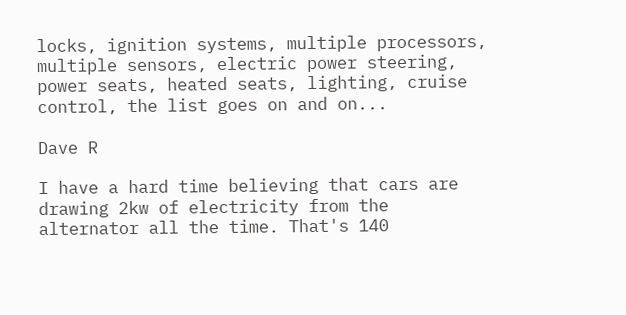locks, ignition systems, multiple processors, multiple sensors, electric power steering, power seats, heated seats, lighting, cruise control, the list goes on and on...

Dave R

I have a hard time believing that cars are drawing 2kw of electricity from the alternator all the time. That's 140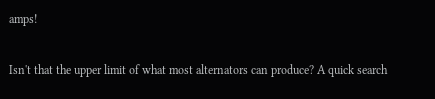amps!

Isn't that the upper limit of what most alternators can produce? A quick search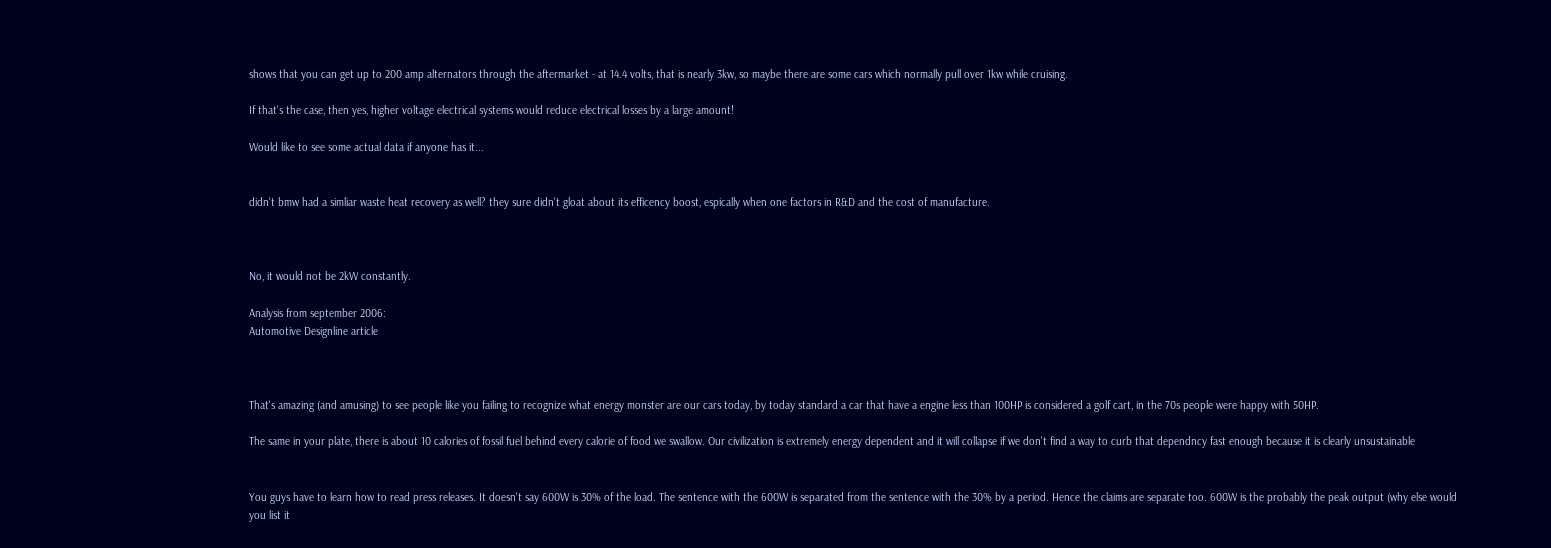shows that you can get up to 200 amp alternators through the aftermarket - at 14.4 volts, that is nearly 3kw, so maybe there are some cars which normally pull over 1kw while cruising.

If that's the case, then yes, higher voltage electrical systems would reduce electrical losses by a large amount!

Would like to see some actual data if anyone has it...


didn't bmw had a simliar waste heat recovery as well? they sure didn't gloat about its efficency boost, espically when one factors in R&D and the cost of manufacture.



No, it would not be 2kW constantly.

Analysis from september 2006:
Automotive Designline article



That's amazing (and amusing) to see people like you failing to recognize what energy monster are our cars today, by today standard a car that have a engine less than 100HP is considered a golf cart, in the 70s people were happy with 50HP.

The same in your plate, there is about 10 calories of fossil fuel behind every calorie of food we swallow. Our civilization is extremely energy dependent and it will collapse if we don't find a way to curb that dependncy fast enough because it is clearly unsustainable


You guys have to learn how to read press releases. It doesn't say 600W is 30% of the load. The sentence with the 600W is separated from the sentence with the 30% by a period. Hence the claims are separate too. 600W is the probably the peak output (why else would you list it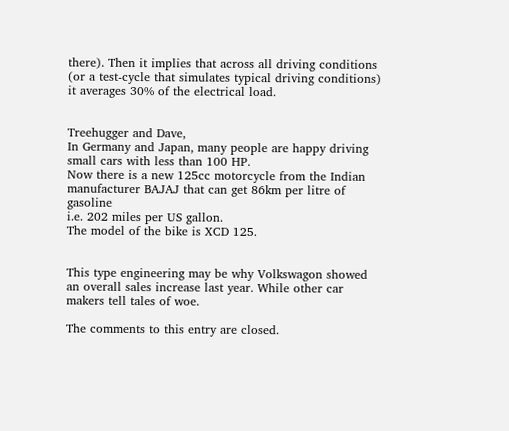there). Then it implies that across all driving conditions (or a test-cycle that simulates typical driving conditions) it averages 30% of the electrical load.


Treehugger and Dave,
In Germany and Japan, many people are happy driving small cars with less than 100 HP.
Now there is a new 125cc motorcycle from the Indian manufacturer BAJAJ that can get 86km per litre of gasoline
i.e. 202 miles per US gallon.
The model of the bike is XCD 125.


This type engineering may be why Volkswagon showed an overall sales increase last year. While other car makers tell tales of woe.

The comments to this entry are closed.